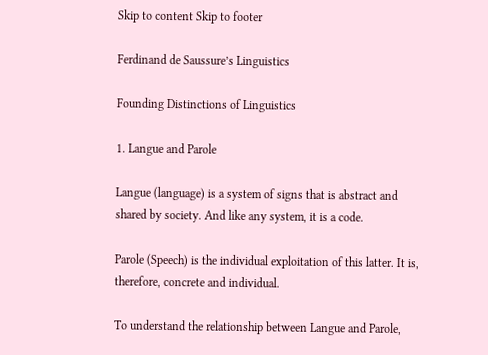Skip to content Skip to footer

Ferdinand de Saussure’s Linguistics

Founding Distinctions of Linguistics

1. Langue and Parole

Langue (language) is a system of signs that is abstract and shared by society. And like any system, it is a code.

Parole (Speech) is the individual exploitation of this latter. It is, therefore, concrete and individual.

To understand the relationship between Langue and Parole,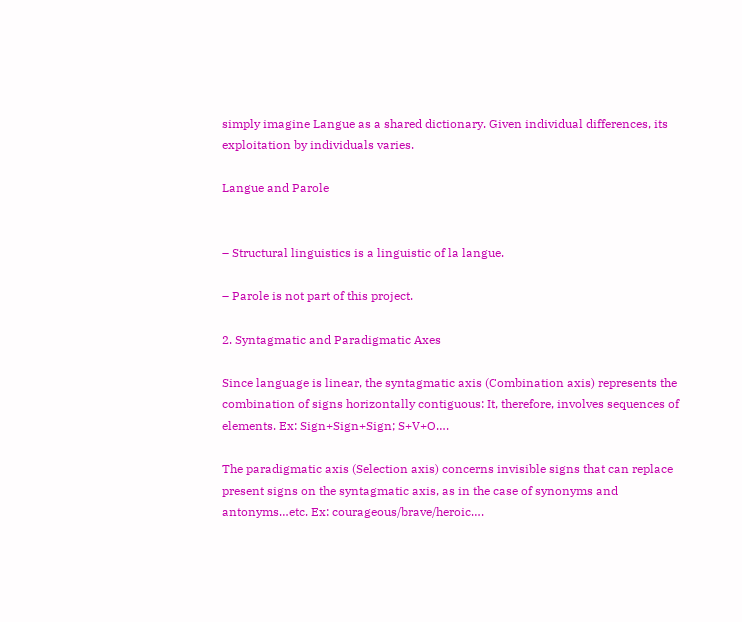simply imagine Langue as a shared dictionary. Given individual differences, its exploitation by individuals varies.

Langue and Parole


– Structural linguistics is a linguistic of la langue.

– Parole is not part of this project.

2. Syntagmatic and Paradigmatic Axes

Since language is linear, the syntagmatic axis (Combination axis) represents the combination of signs horizontally contiguous: It, therefore, involves sequences of elements. Ex: Sign+Sign+Sign; S+V+O….

The paradigmatic axis (Selection axis) concerns invisible signs that can replace present signs on the syntagmatic axis, as in the case of synonyms and antonyms…etc. Ex: courageous/brave/heroic….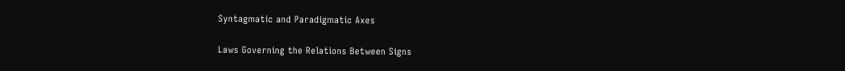Syntagmatic and Paradigmatic Axes

Laws Governing the Relations Between Signs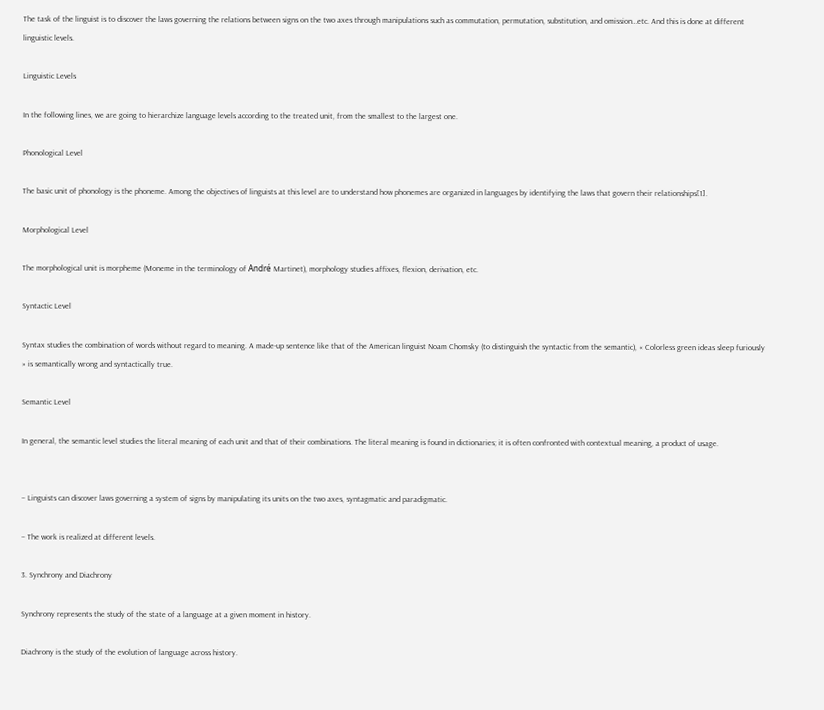The task of the linguist is to discover the laws governing the relations between signs on the two axes through manipulations such as commutation, permutation, substitution, and omission…etc. And this is done at different linguistic levels.

Linguistic Levels

In the following lines, we are going to hierarchize language levels according to the treated unit, from the smallest to the largest one.

Phonological Level

The basic unit of phonology is the phoneme. Among the objectives of linguists at this level are to understand how phonemes are organized in languages by identifying the laws that govern their relationships[1].

Morphological Level

The morphological unit is morpheme (Moneme in the terminology of André Martinet), morphology studies affixes, flexion, derivation, etc.

Syntactic Level

Syntax studies the combination of words without regard to meaning. A made-up sentence like that of the American linguist Noam Chomsky (to distinguish the syntactic from the semantic), « Colorless green ideas sleep furiously » is semantically wrong and syntactically true.

Semantic Level

In general, the semantic level studies the literal meaning of each unit and that of their combinations. The literal meaning is found in dictionaries; it is often confronted with contextual meaning, a product of usage.


– Linguists can discover laws governing a system of signs by manipulating its units on the two axes, syntagmatic and paradigmatic.

– The work is realized at different levels.

3. Synchrony and Diachrony

Synchrony represents the study of the state of a language at a given moment in history.

Diachrony is the study of the evolution of language across history.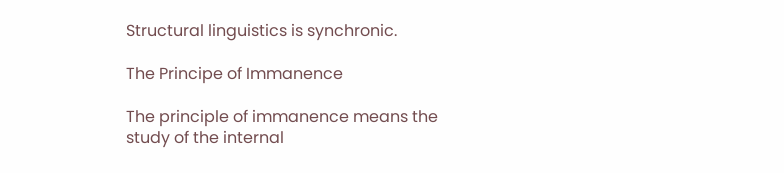Structural linguistics is synchronic.

The Principe of Immanence

The principle of immanence means the study of the internal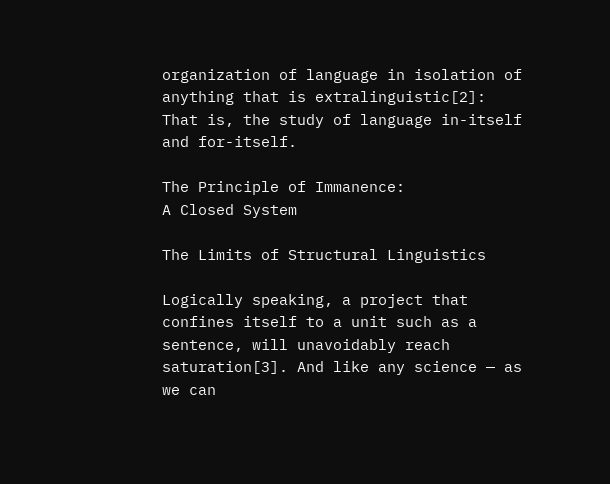organization of language in isolation of anything that is extralinguistic[2]: That is, the study of language in-itself and for-itself.

The Principle of Immanence:
A Closed System

The Limits of Structural Linguistics

Logically speaking, a project that confines itself to a unit such as a sentence, will unavoidably reach saturation[3]. And like any science — as we can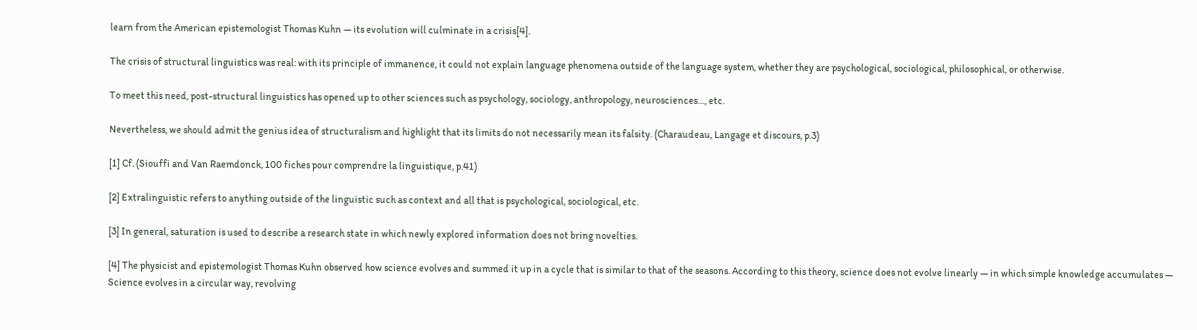learn from the American epistemologist Thomas Kuhn — its evolution will culminate in a crisis[4].

The crisis of structural linguistics was real: with its principle of immanence, it could not explain language phenomena outside of the language system, whether they are psychological, sociological, philosophical, or otherwise.

To meet this need, post-structural linguistics has opened up to other sciences such as psychology, sociology, anthropology, neurosciences…, etc.

Nevertheless, we should admit the genius idea of structuralism and highlight that its limits do not necessarily mean its falsity. (Charaudeau, Langage et discours, p.3)

[1] Cf. (Siouffi and Van Raemdonck, 100 fiches pour comprendre la linguistique, p.41)

[2] Extralinguistic refers to anything outside of the linguistic such as context and all that is psychological, sociological, etc.

[3] In general, saturation is used to describe a research state in which newly explored information does not bring novelties.

[4] The physicist and epistemologist Thomas Kuhn observed how science evolves and summed it up in a cycle that is similar to that of the seasons. According to this theory, science does not evolve linearly — in which simple knowledge accumulates — Science evolves in a circular way, revolving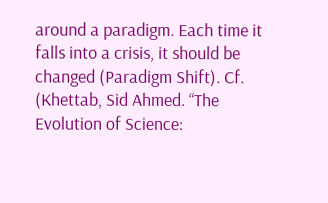around a paradigm. Each time it falls into a crisis, it should be changed (Paradigm Shift). Cf. (Khettab, Sid Ahmed. “The Evolution of Science: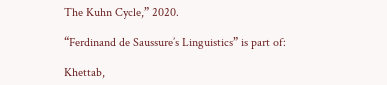The Kuhn Cycle,” 2020.

“Ferdinand de Saussure’s Linguistics” is part of:

Khettab,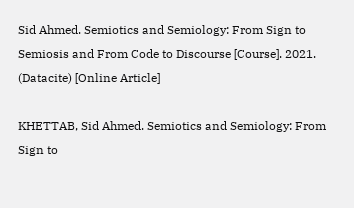Sid Ahmed. Semiotics and Semiology: From Sign to Semiosis and From Code to Discourse [Course]. 2021. (Datacite) [Online Article]

KHETTAB, Sid Ahmed. Semiotics and Semiology: From Sign to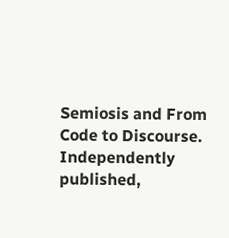Semiosis and From Code to Discourse. Independently published,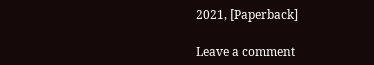2021, [Paperback]

Leave a comment